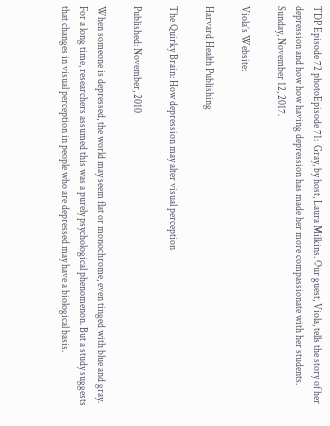TDP Episode 72 photoEpisode 71:  Gray, by host, Laura Milkins. Our guest, Viola, tells the story of her depression and how how having depression has made her more compassionate with her students. Sunday, November 12, 2017.

Viola’s Website:

Harvard Health Publishing

The Quirky Brain: How depression may alter visual perception

Published: November, 2010

When someone is depressed, the world may seem flat or monochrome, even tinged with blue and gray. For a long time, researchers assumed this was a purely psychological phenomenon. But a study suggests that changes in visual perception in people who are depressed may have a biological basis.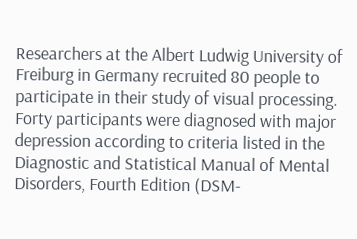Researchers at the Albert Ludwig University of Freiburg in Germany recruited 80 people to participate in their study of visual processing. Forty participants were diagnosed with major depression according to criteria listed in the Diagnostic and Statistical Manual of Mental Disorders, Fourth Edition (DSM-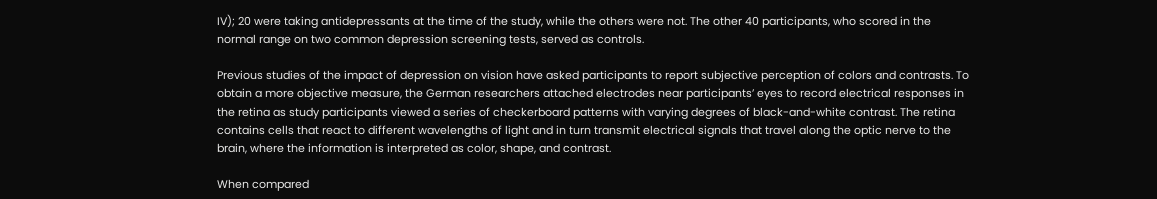IV); 20 were taking antidepressants at the time of the study, while the others were not. The other 40 participants, who scored in the normal range on two common depression screening tests, served as controls.

Previous studies of the impact of depression on vision have asked participants to report subjective perception of colors and contrasts. To obtain a more objective measure, the German researchers attached electrodes near participants’ eyes to record electrical responses in the retina as study participants viewed a series of checkerboard patterns with varying degrees of black-and-white contrast. The retina contains cells that react to different wavelengths of light and in turn transmit electrical signals that travel along the optic nerve to the brain, where the information is interpreted as color, shape, and contrast.

When compared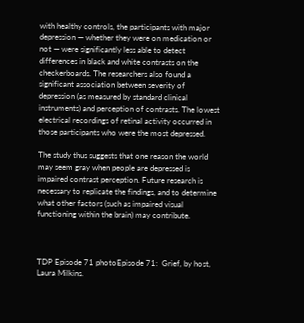with healthy controls, the participants with major depression — whether they were on medication or not — were significantly less able to detect differences in black and white contrasts on the checkerboards. The researchers also found a significant association between severity of depression (as measured by standard clinical instruments) and perception of contrasts. The lowest electrical recordings of retinal activity occurred in those participants who were the most depressed.

The study thus suggests that one reason the world may seem gray when people are depressed is impaired contrast perception. Future research is necessary to replicate the findings, and to determine what other factors (such as impaired visual functioning within the brain) may contribute.



TDP Episode 71 photoEpisode 71:  Grief, by host, Laura Milkins.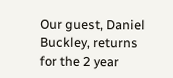Our guest, Daniel Buckley, returns for the 2 year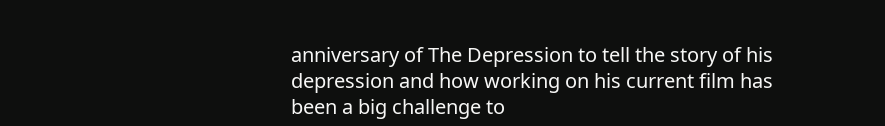anniversary of The Depression to tell the story of his depression and how working on his current film has been a big challenge to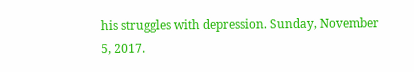his struggles with depression. Sunday, November 5, 2017.